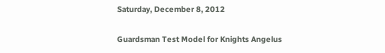Saturday, December 8, 2012

Guardsman Test Model for Knights Angelus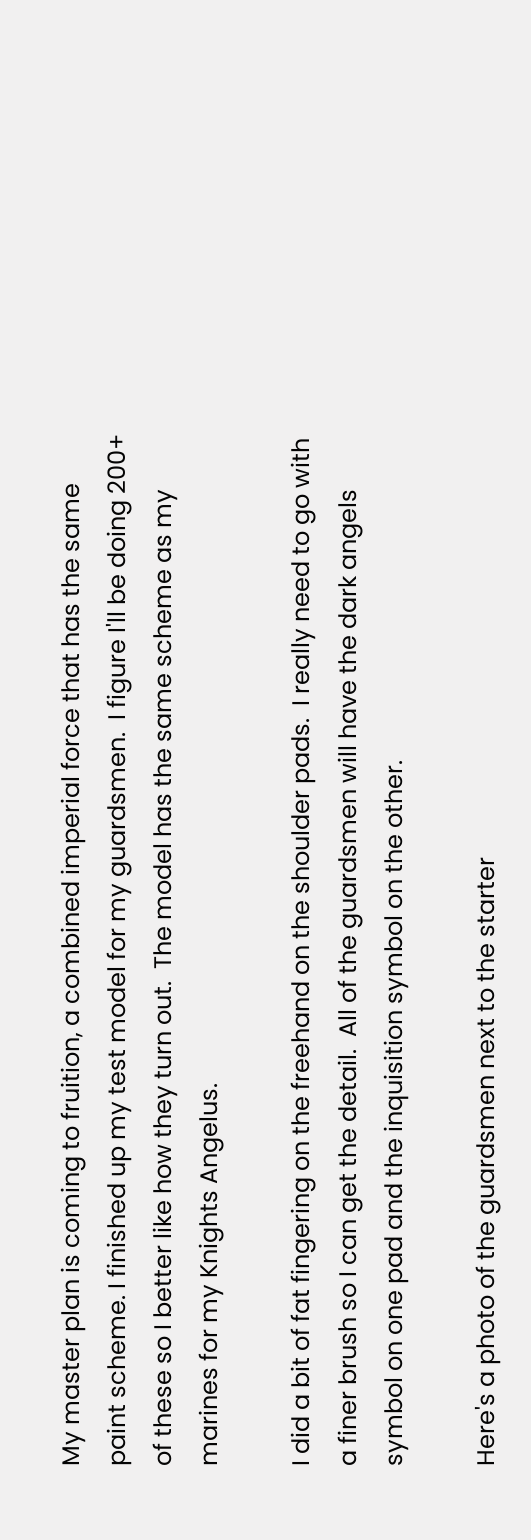My master plan is coming to fruition, a combined imperial force that has the same paint scheme. I finished up my test model for my guardsmen.  I figure I'll be doing 200+ of these so I better like how they turn out.  The model has the same scheme as my marines for my Knights Angelus.

I did a bit of fat fingering on the freehand on the shoulder pads.  I really need to go with a finer brush so I can get the detail.  All of the guardsmen will have the dark angels symbol on one pad and the inquisition symbol on the other.

Here's a photo of the guardsmen next to the starter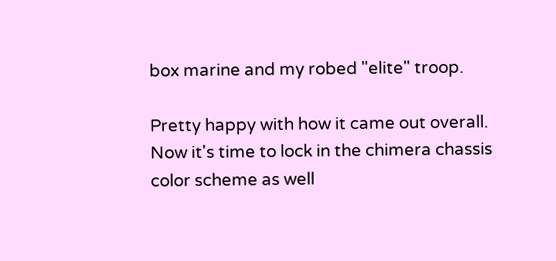box marine and my robed "elite" troop.

Pretty happy with how it came out overall. Now it's time to lock in the chimera chassis color scheme as well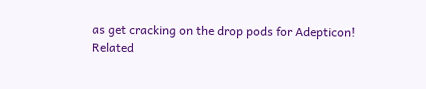as get cracking on the drop pods for Adepticon!
Related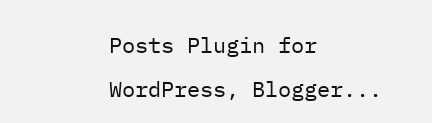Posts Plugin for WordPress, Blogger...